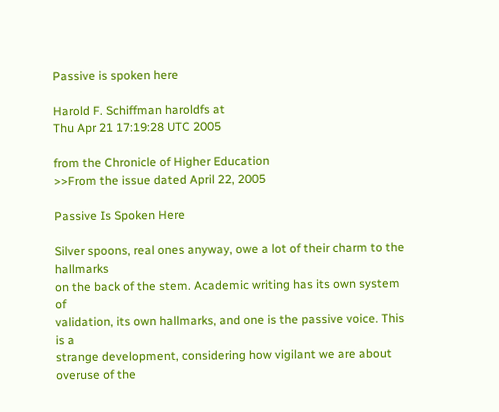Passive is spoken here

Harold F. Schiffman haroldfs at
Thu Apr 21 17:19:28 UTC 2005

from the Chronicle of Higher Education
>>From the issue dated April 22, 2005

Passive Is Spoken Here

Silver spoons, real ones anyway, owe a lot of their charm to the hallmarks
on the back of the stem. Academic writing has its own system of
validation, its own hallmarks, and one is the passive voice. This is a
strange development, considering how vigilant we are about overuse of the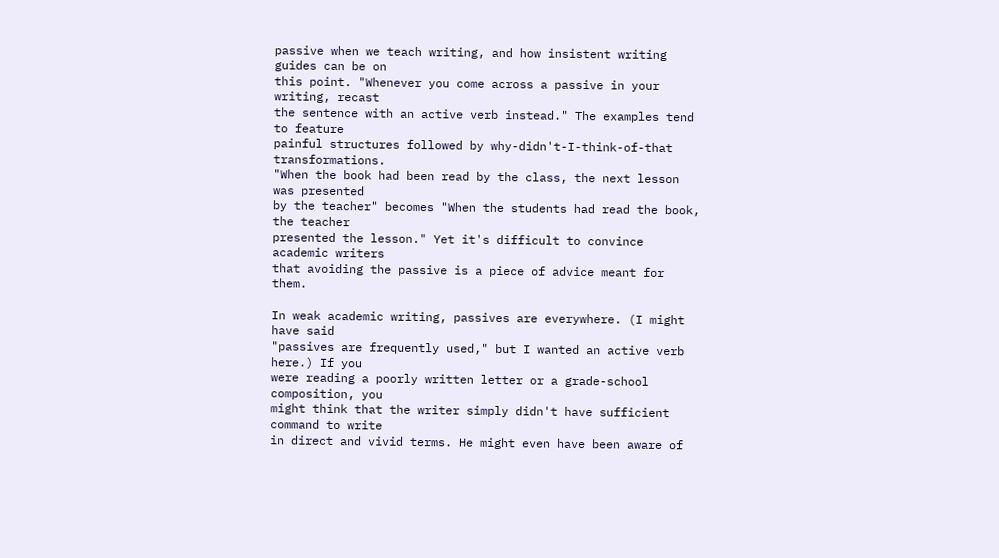passive when we teach writing, and how insistent writing guides can be on
this point. "Whenever you come across a passive in your writing, recast
the sentence with an active verb instead." The examples tend to feature
painful structures followed by why-didn't-I-think-of-that transformations.
"When the book had been read by the class, the next lesson was presented
by the teacher" becomes "When the students had read the book, the teacher
presented the lesson." Yet it's difficult to convince academic writers
that avoiding the passive is a piece of advice meant for them.

In weak academic writing, passives are everywhere. (I might have said
"passives are frequently used," but I wanted an active verb here.) If you
were reading a poorly written letter or a grade-school composition, you
might think that the writer simply didn't have sufficient command to write
in direct and vivid terms. He might even have been aware of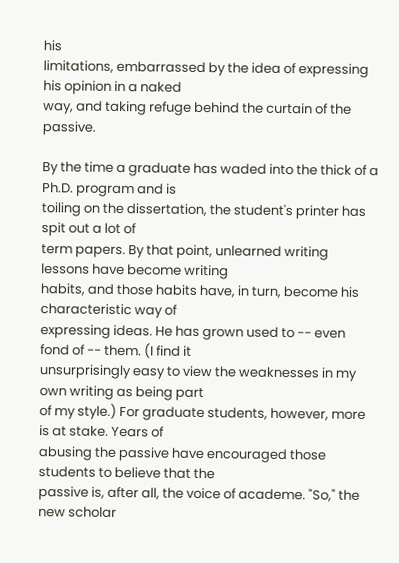his
limitations, embarrassed by the idea of expressing his opinion in a naked
way, and taking refuge behind the curtain of the passive.

By the time a graduate has waded into the thick of a Ph.D. program and is
toiling on the dissertation, the student's printer has spit out a lot of
term papers. By that point, unlearned writing lessons have become writing
habits, and those habits have, in turn, become his characteristic way of
expressing ideas. He has grown used to -- even fond of -- them. (I find it
unsurprisingly easy to view the weaknesses in my own writing as being part
of my style.) For graduate students, however, more is at stake. Years of
abusing the passive have encouraged those students to believe that the
passive is, after all, the voice of academe. "So," the new scholar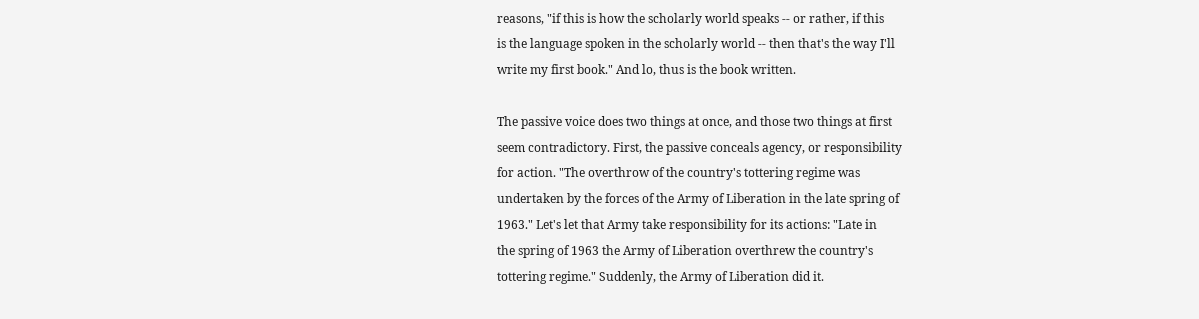reasons, "if this is how the scholarly world speaks -- or rather, if this
is the language spoken in the scholarly world -- then that's the way I'll
write my first book." And lo, thus is the book written.

The passive voice does two things at once, and those two things at first
seem contradictory. First, the passive conceals agency, or responsibility
for action. "The overthrow of the country's tottering regime was
undertaken by the forces of the Army of Liberation in the late spring of
1963." Let's let that Army take responsibility for its actions: "Late in
the spring of 1963 the Army of Liberation overthrew the country's
tottering regime." Suddenly, the Army of Liberation did it.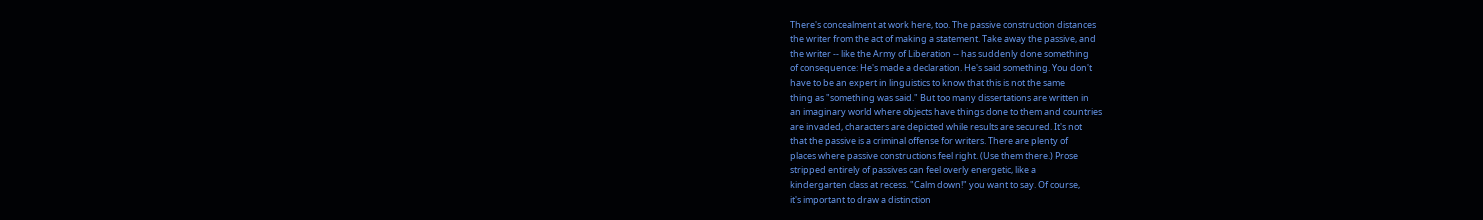There's concealment at work here, too. The passive construction distances
the writer from the act of making a statement. Take away the passive, and
the writer -- like the Army of Liberation -- has suddenly done something
of consequence: He's made a declaration. He's said something. You don't
have to be an expert in linguistics to know that this is not the same
thing as "something was said." But too many dissertations are written in
an imaginary world where objects have things done to them and countries
are invaded, characters are depicted while results are secured. It's not
that the passive is a criminal offense for writers. There are plenty of
places where passive constructions feel right. (Use them there.) Prose
stripped entirely of passives can feel overly energetic, like a
kindergarten class at recess. "Calm down!" you want to say. Of course,
it's important to draw a distinction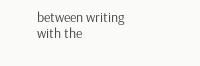between writing with the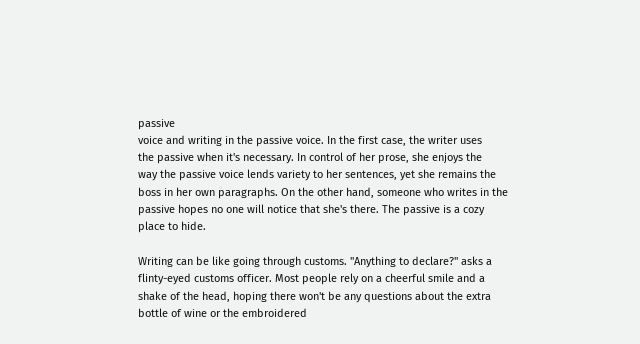passive
voice and writing in the passive voice. In the first case, the writer uses
the passive when it's necessary. In control of her prose, she enjoys the
way the passive voice lends variety to her sentences, yet she remains the
boss in her own paragraphs. On the other hand, someone who writes in the
passive hopes no one will notice that she's there. The passive is a cozy
place to hide.

Writing can be like going through customs. "Anything to declare?" asks a
flinty-eyed customs officer. Most people rely on a cheerful smile and a
shake of the head, hoping there won't be any questions about the extra
bottle of wine or the embroidered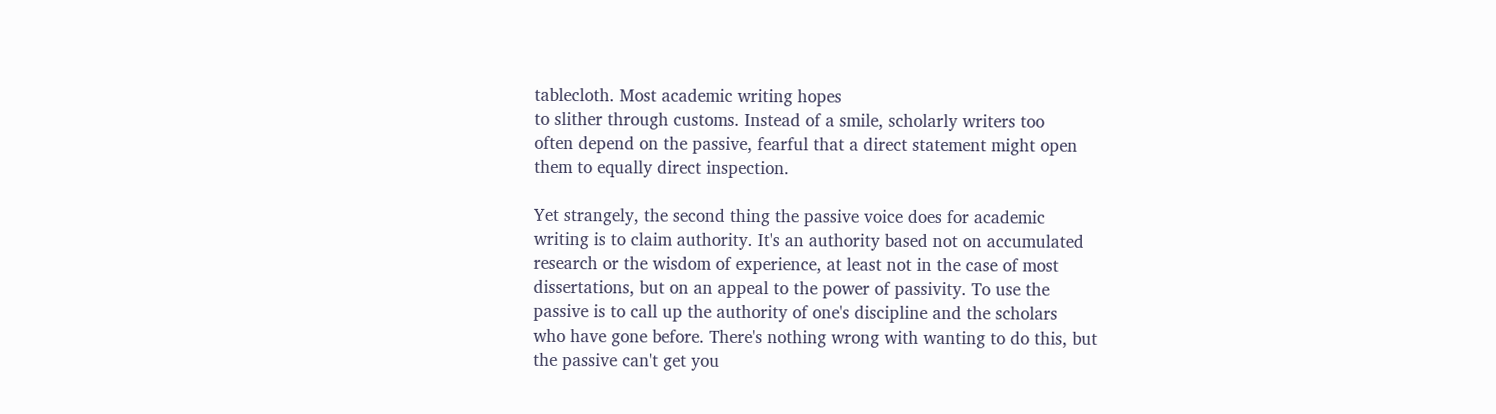tablecloth. Most academic writing hopes
to slither through customs. Instead of a smile, scholarly writers too
often depend on the passive, fearful that a direct statement might open
them to equally direct inspection.

Yet strangely, the second thing the passive voice does for academic
writing is to claim authority. It's an authority based not on accumulated
research or the wisdom of experience, at least not in the case of most
dissertations, but on an appeal to the power of passivity. To use the
passive is to call up the authority of one's discipline and the scholars
who have gone before. There's nothing wrong with wanting to do this, but
the passive can't get you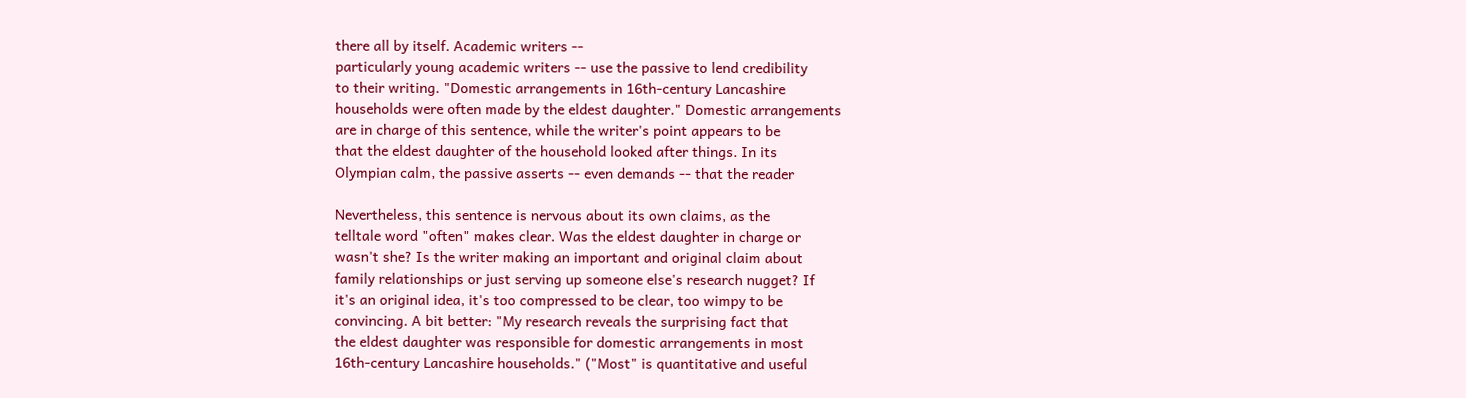there all by itself. Academic writers --
particularly young academic writers -- use the passive to lend credibility
to their writing. "Domestic arrangements in 16th-century Lancashire
households were often made by the eldest daughter." Domestic arrangements
are in charge of this sentence, while the writer's point appears to be
that the eldest daughter of the household looked after things. In its
Olympian calm, the passive asserts -- even demands -- that the reader

Nevertheless, this sentence is nervous about its own claims, as the
telltale word "often" makes clear. Was the eldest daughter in charge or
wasn't she? Is the writer making an important and original claim about
family relationships or just serving up someone else's research nugget? If
it's an original idea, it's too compressed to be clear, too wimpy to be
convincing. A bit better: "My research reveals the surprising fact that
the eldest daughter was responsible for domestic arrangements in most
16th-century Lancashire households." ("Most" is quantitative and useful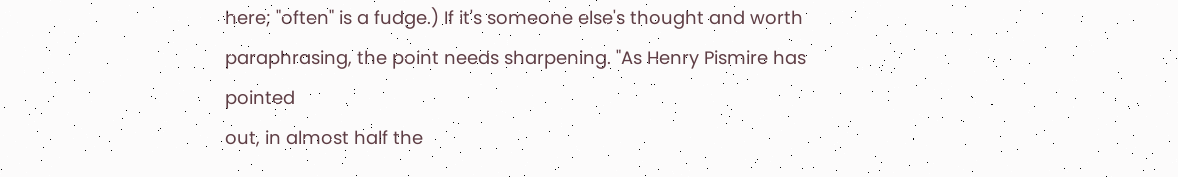here; "often" is a fudge.) If it's someone else's thought and worth
paraphrasing, the point needs sharpening. "As Henry Pismire has pointed
out, in almost half the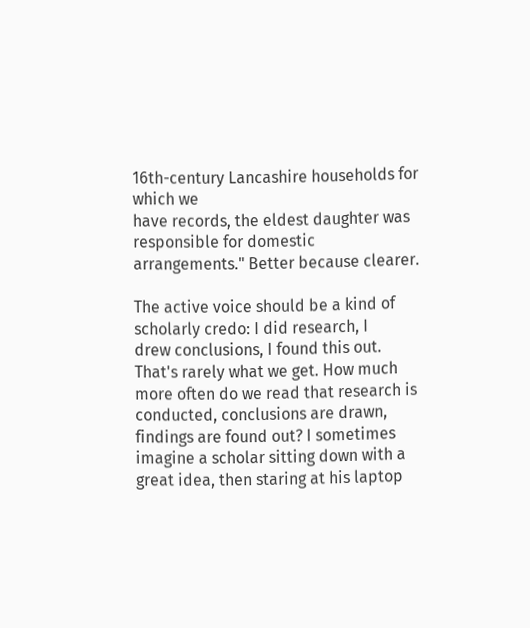16th-century Lancashire households for which we
have records, the eldest daughter was responsible for domestic
arrangements." Better because clearer.

The active voice should be a kind of scholarly credo: I did research, I
drew conclusions, I found this out. That's rarely what we get. How much
more often do we read that research is conducted, conclusions are drawn,
findings are found out? I sometimes imagine a scholar sitting down with a
great idea, then staring at his laptop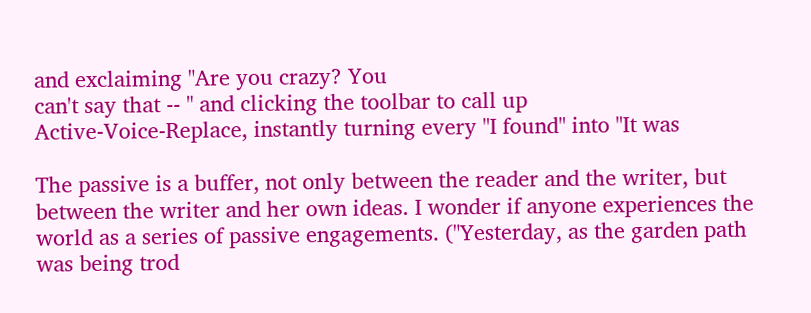and exclaiming "Are you crazy? You
can't say that -- " and clicking the toolbar to call up
Active-Voice-Replace, instantly turning every "I found" into "It was

The passive is a buffer, not only between the reader and the writer, but
between the writer and her own ideas. I wonder if anyone experiences the
world as a series of passive engagements. ("Yesterday, as the garden path
was being trod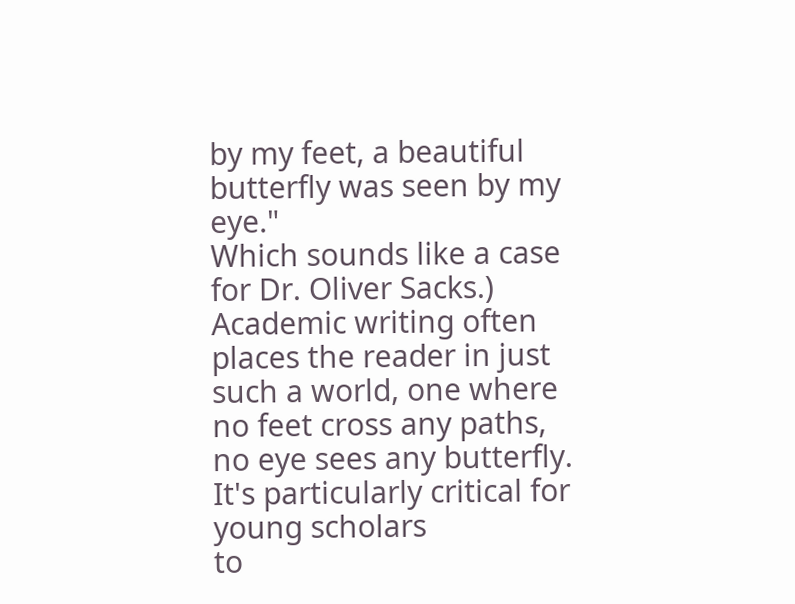by my feet, a beautiful butterfly was seen by my eye."
Which sounds like a case for Dr. Oliver Sacks.) Academic writing often
places the reader in just such a world, one where no feet cross any paths,
no eye sees any butterfly. It's particularly critical for young scholars
to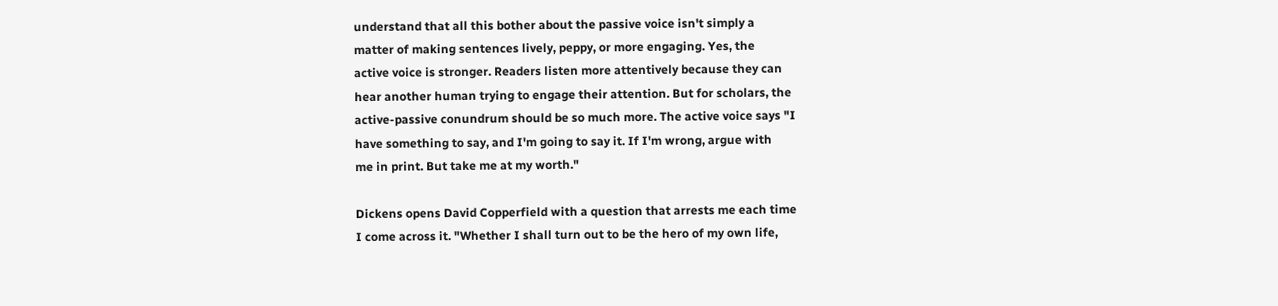understand that all this bother about the passive voice isn't simply a
matter of making sentences lively, peppy, or more engaging. Yes, the
active voice is stronger. Readers listen more attentively because they can
hear another human trying to engage their attention. But for scholars, the
active-passive conundrum should be so much more. The active voice says "I
have something to say, and I'm going to say it. If I'm wrong, argue with
me in print. But take me at my worth."

Dickens opens David Copperfield with a question that arrests me each time
I come across it. "Whether I shall turn out to be the hero of my own life,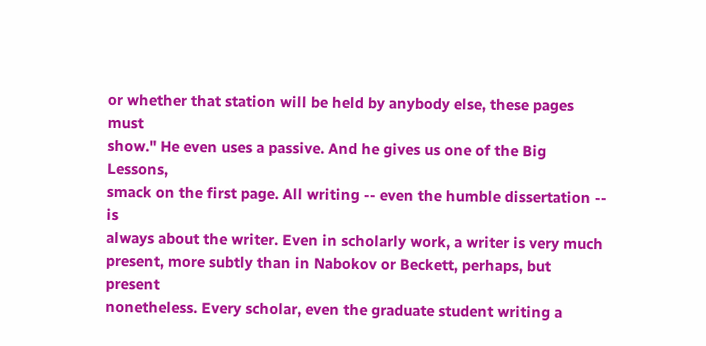or whether that station will be held by anybody else, these pages must
show." He even uses a passive. And he gives us one of the Big Lessons,
smack on the first page. All writing -- even the humble dissertation -- is
always about the writer. Even in scholarly work, a writer is very much
present, more subtly than in Nabokov or Beckett, perhaps, but present
nonetheless. Every scholar, even the graduate student writing a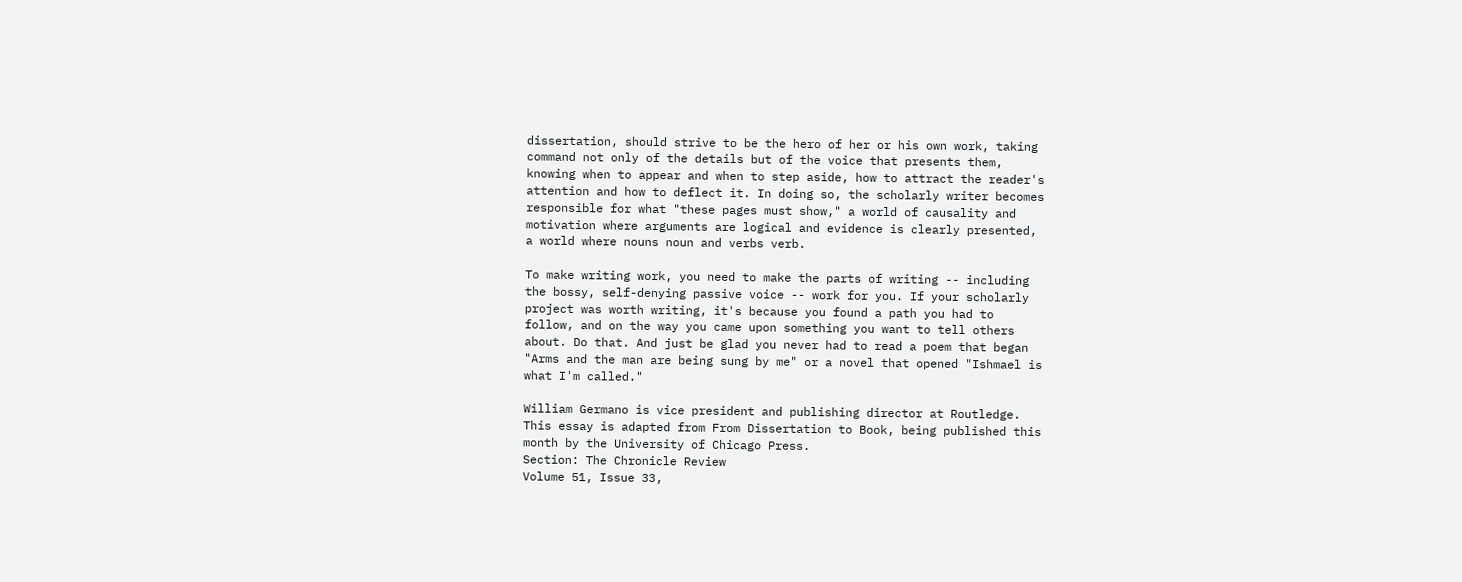dissertation, should strive to be the hero of her or his own work, taking
command not only of the details but of the voice that presents them,
knowing when to appear and when to step aside, how to attract the reader's
attention and how to deflect it. In doing so, the scholarly writer becomes
responsible for what "these pages must show," a world of causality and
motivation where arguments are logical and evidence is clearly presented,
a world where nouns noun and verbs verb.

To make writing work, you need to make the parts of writing -- including
the bossy, self-denying passive voice -- work for you. If your scholarly
project was worth writing, it's because you found a path you had to
follow, and on the way you came upon something you want to tell others
about. Do that. And just be glad you never had to read a poem that began
"Arms and the man are being sung by me" or a novel that opened "Ishmael is
what I'm called."

William Germano is vice president and publishing director at Routledge.
This essay is adapted from From Dissertation to Book, being published this
month by the University of Chicago Press.
Section: The Chronicle Review
Volume 51, Issue 33,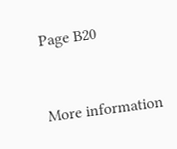Page B20


More information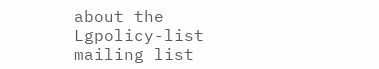about the Lgpolicy-list mailing list